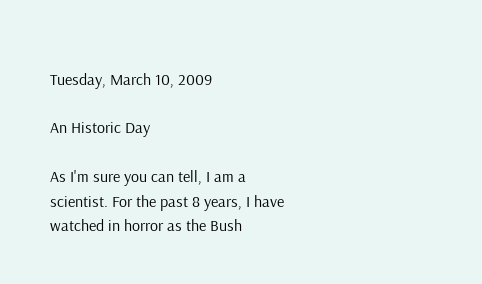Tuesday, March 10, 2009

An Historic Day

As I'm sure you can tell, I am a scientist. For the past 8 years, I have watched in horror as the Bush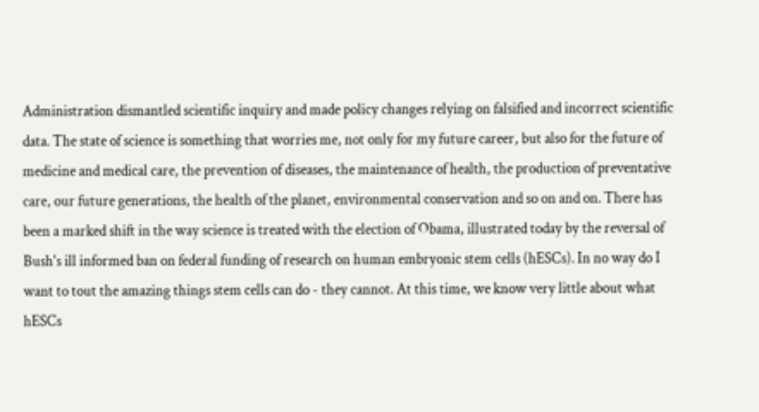Administration dismantled scientific inquiry and made policy changes relying on falsified and incorrect scientific data. The state of science is something that worries me, not only for my future career, but also for the future of medicine and medical care, the prevention of diseases, the maintenance of health, the production of preventative care, our future generations, the health of the planet, environmental conservation and so on and on. There has been a marked shift in the way science is treated with the election of Obama, illustrated today by the reversal of Bush's ill informed ban on federal funding of research on human embryonic stem cells (hESCs). In no way do I want to tout the amazing things stem cells can do - they cannot. At this time, we know very little about what hESCs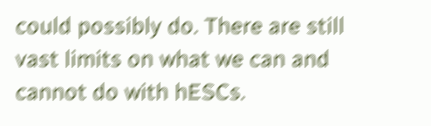could possibly do. There are still vast limits on what we can and cannot do with hESCs.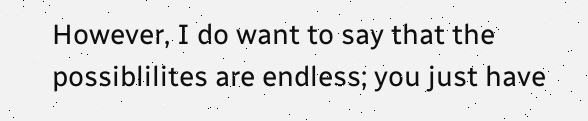However, I do want to say that the possiblilites are endless; you just have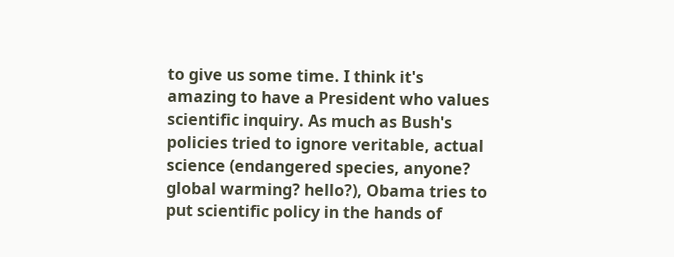to give us some time. I think it's amazing to have a President who values scientific inquiry. As much as Bush's policies tried to ignore veritable, actual science (endangered species, anyone? global warming? hello?), Obama tries to put scientific policy in the hands of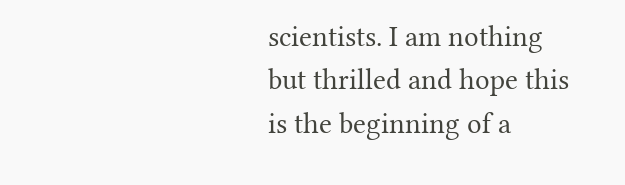scientists. I am nothing but thrilled and hope this is the beginning of a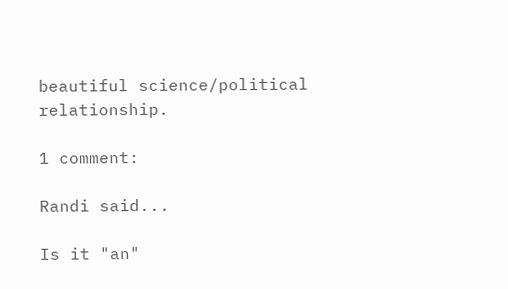beautiful science/political relationship.

1 comment:

Randi said...

Is it "an"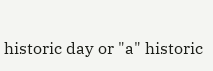historic day or "a" historic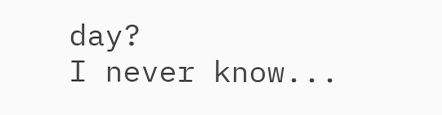day?
I never know...